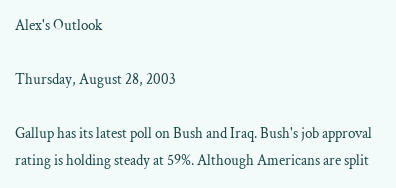Alex's Outlook

Thursday, August 28, 2003

Gallup has its latest poll on Bush and Iraq. Bush's job approval rating is holding steady at 59%. Although Americans are split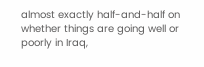almost exactly half-and-half on whether things are going well or poorly in Iraq,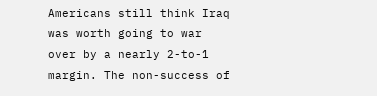Americans still think Iraq was worth going to war over by a nearly 2-to-1 margin. The non-success of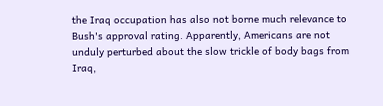the Iraq occupation has also not borne much relevance to Bush's approval rating. Apparently, Americans are not unduly perturbed about the slow trickle of body bags from Iraq,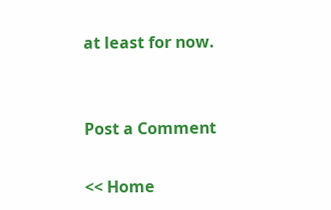at least for now.


Post a Comment

<< Home